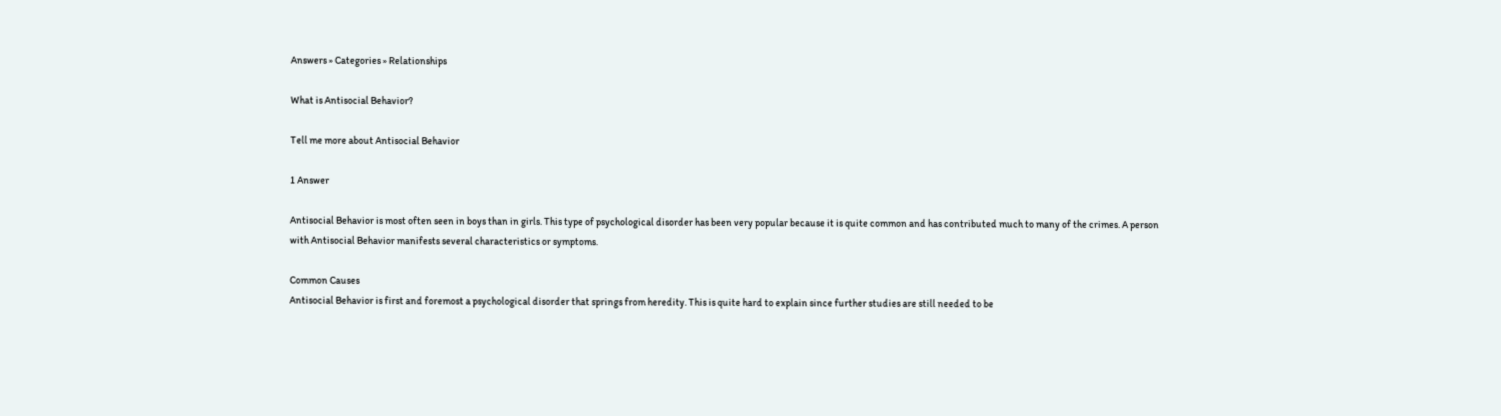Answers » Categories » Relationships

What is Antisocial Behavior?

Tell me more about Antisocial Behavior

1 Answer

Antisocial Behavior is most often seen in boys than in girls. This type of psychological disorder has been very popular because it is quite common and has contributed much to many of the crimes. A person with Antisocial Behavior manifests several characteristics or symptoms.

Common Causes
Antisocial Behavior is first and foremost a psychological disorder that springs from heredity. This is quite hard to explain since further studies are still needed to be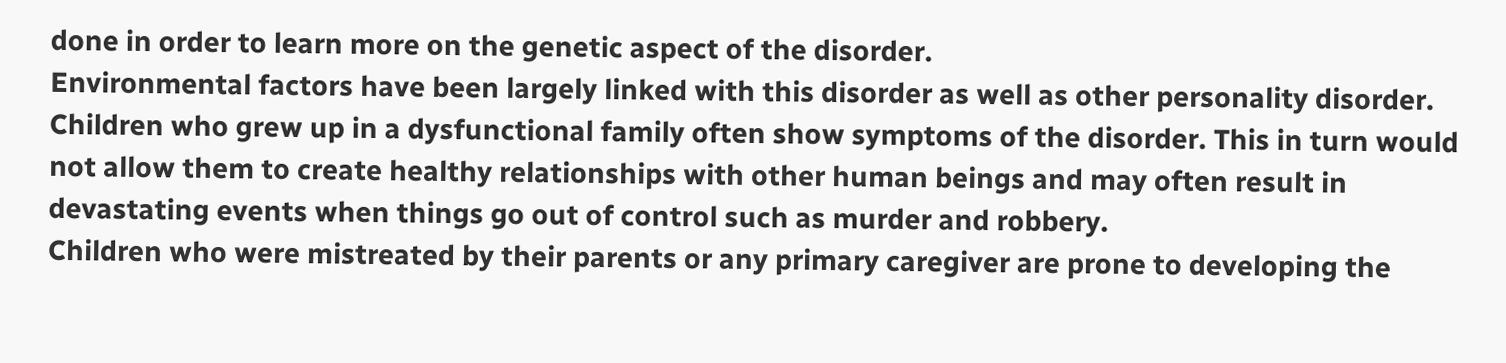done in order to learn more on the genetic aspect of the disorder.
Environmental factors have been largely linked with this disorder as well as other personality disorder. Children who grew up in a dysfunctional family often show symptoms of the disorder. This in turn would not allow them to create healthy relationships with other human beings and may often result in devastating events when things go out of control such as murder and robbery.
Children who were mistreated by their parents or any primary caregiver are prone to developing the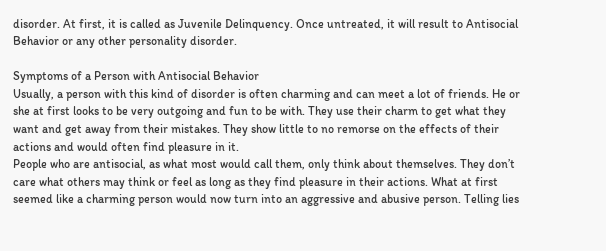disorder. At first, it is called as Juvenile Delinquency. Once untreated, it will result to Antisocial Behavior or any other personality disorder.

Symptoms of a Person with Antisocial Behavior
Usually, a person with this kind of disorder is often charming and can meet a lot of friends. He or she at first looks to be very outgoing and fun to be with. They use their charm to get what they want and get away from their mistakes. They show little to no remorse on the effects of their actions and would often find pleasure in it.
People who are antisocial, as what most would call them, only think about themselves. They don’t care what others may think or feel as long as they find pleasure in their actions. What at first seemed like a charming person would now turn into an aggressive and abusive person. Telling lies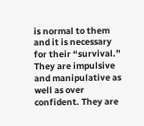is normal to them and it is necessary for their “survival.” They are impulsive and manipulative as well as over confident. They are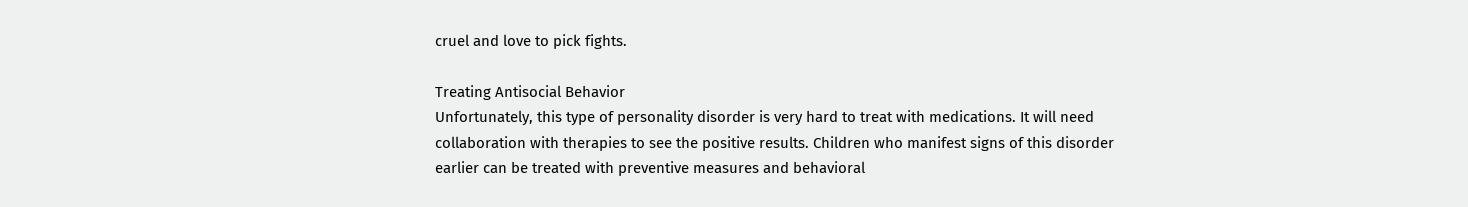cruel and love to pick fights.

Treating Antisocial Behavior
Unfortunately, this type of personality disorder is very hard to treat with medications. It will need collaboration with therapies to see the positive results. Children who manifest signs of this disorder earlier can be treated with preventive measures and behavioral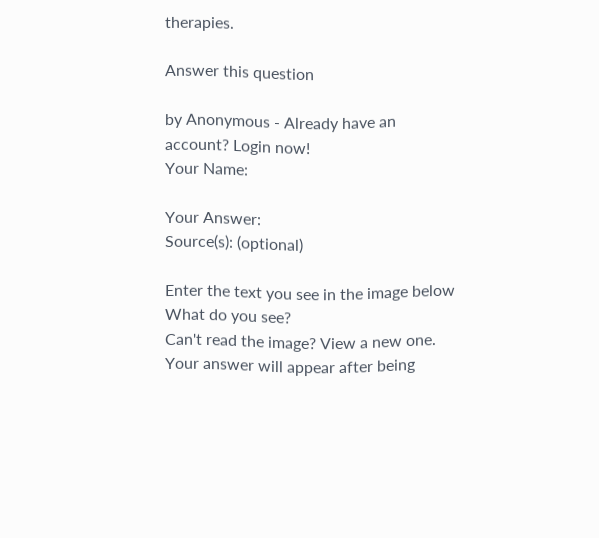therapies.

Answer this question

by Anonymous - Already have an account? Login now!
Your Name:

Your Answer:
Source(s): (optional)

Enter the text you see in the image below
What do you see?
Can't read the image? View a new one.
Your answer will appear after being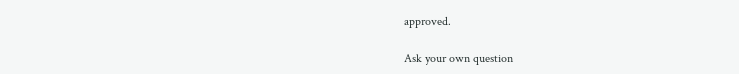approved.

Ask your own question